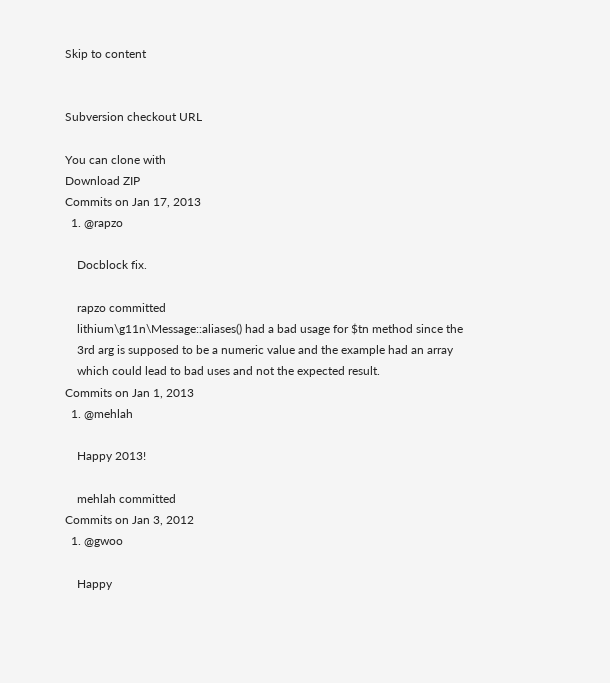Skip to content


Subversion checkout URL

You can clone with
Download ZIP
Commits on Jan 17, 2013
  1. @rapzo

    Docblock fix.

    rapzo committed
    lithium\g11n\Message::aliases() had a bad usage for $tn method since the
    3rd arg is supposed to be a numeric value and the example had an array
    which could lead to bad uses and not the expected result.
Commits on Jan 1, 2013
  1. @mehlah

    Happy 2013!

    mehlah committed
Commits on Jan 3, 2012
  1. @gwoo

    Happy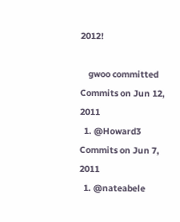2012!

    gwoo committed
Commits on Jun 12, 2011
  1. @Howard3
Commits on Jun 7, 2011
  1. @nateabele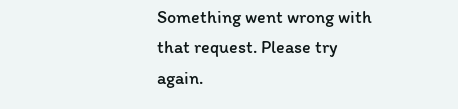Something went wrong with that request. Please try again.